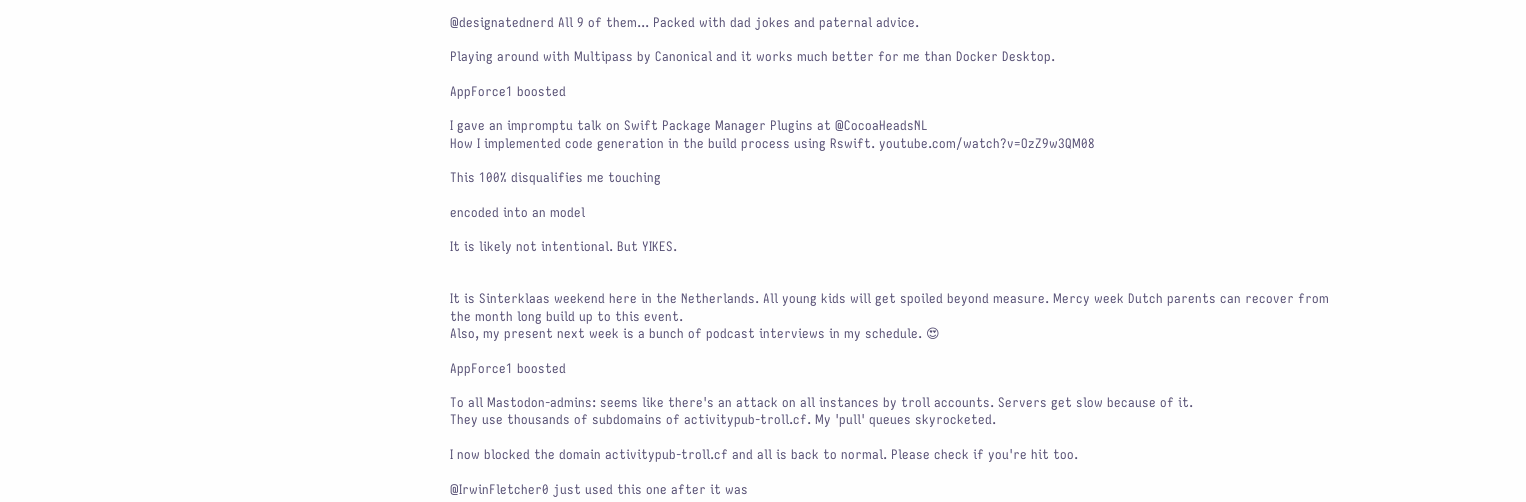@designatednerd All 9 of them... Packed with dad jokes and paternal advice.

Playing around with Multipass by Canonical and it works much better for me than Docker Desktop.

AppForce1 boosted

I gave an impromptu talk on Swift Package Manager Plugins at @CocoaHeadsNL
How I implemented code generation in the build process using Rswift. youtube.com/watch?v=OzZ9w3QM08

This 100% disqualifies me touching

encoded into an model

It is likely not intentional. But YIKES.


It is Sinterklaas weekend here in the Netherlands. All young kids will get spoiled beyond measure. Mercy week Dutch parents can recover from the month long build up to this event.
Also, my present next week is a bunch of podcast interviews in my schedule. 😍

AppForce1 boosted

To all Mastodon-admins: seems like there's an attack on all instances by troll accounts. Servers get slow because of it.
They use thousands of subdomains of activitypub-troll.cf. My 'pull' queues skyrocketed.

I now blocked the domain activitypub-troll.cf and all is back to normal. Please check if you're hit too.

@IrwinFletcher0 just used this one after it was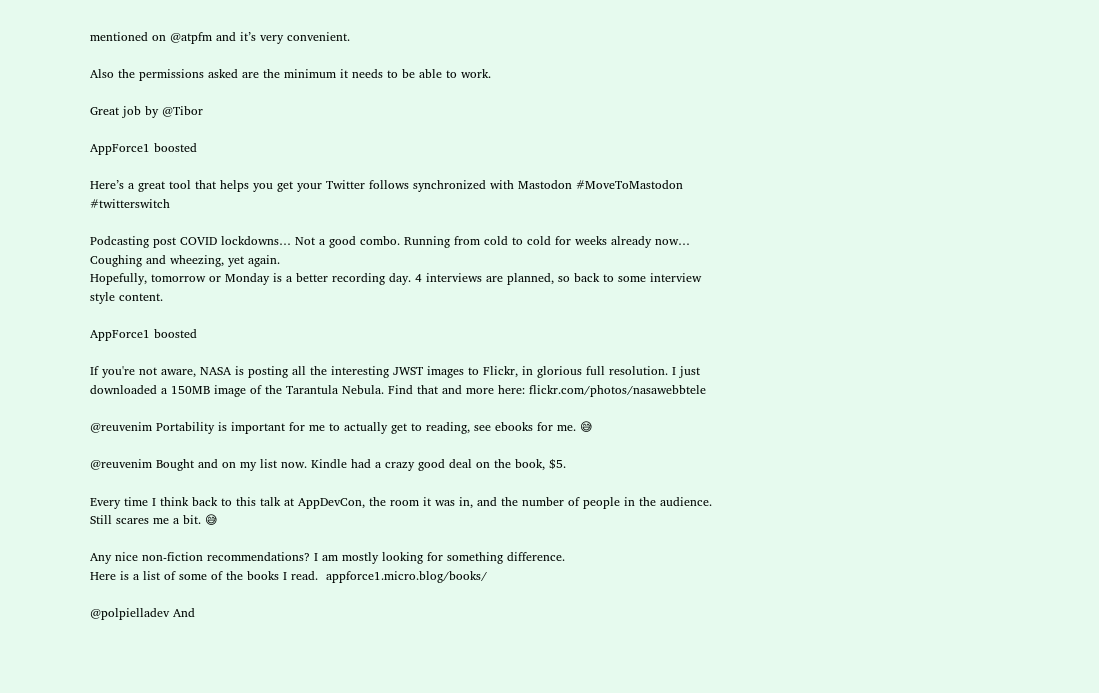mentioned on @atpfm and it’s very convenient.

Also the permissions asked are the minimum it needs to be able to work.

Great job by @Tibor

AppForce1 boosted

Here’s a great tool that helps you get your Twitter follows synchronized with Mastodon #MoveToMastodon #twitterswitch

Podcasting post COVID lockdowns… Not a good combo. Running from cold to cold for weeks already now… Coughing and wheezing, yet again.
Hopefully, tomorrow or Monday is a better recording day. 4 interviews are planned, so back to some interview style content.

AppForce1 boosted

If you're not aware, NASA is posting all the interesting JWST images to Flickr, in glorious full resolution. I just downloaded a 150MB image of the Tarantula Nebula. Find that and more here: flickr.com/photos/nasawebbtele

@reuvenim Portability is important for me to actually get to reading, see ebooks for me. 😅

@reuvenim Bought and on my list now. Kindle had a crazy good deal on the book, $5.

Every time I think back to this talk at AppDevCon, the room it was in, and the number of people in the audience. Still scares me a bit. 😅

Any nice non-fiction recommendations? I am mostly looking for something difference.
Here is a list of some of the books I read.  appforce1.micro.blog/books/

@polpielladev And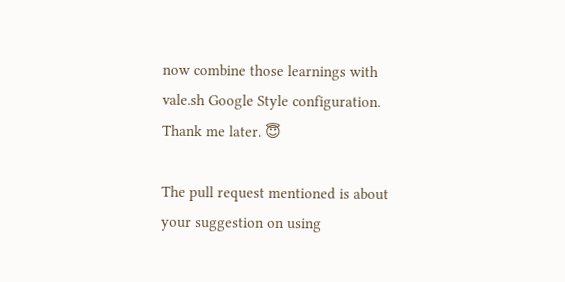now combine those learnings with vale.sh Google Style configuration. Thank me later. 😇

The pull request mentioned is about your suggestion on using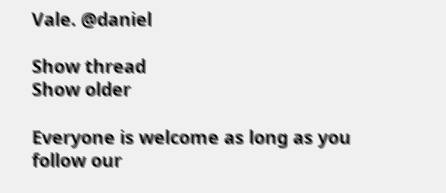Vale. @daniel

Show thread
Show older

Everyone is welcome as long as you follow our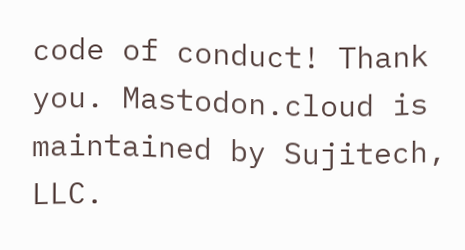code of conduct! Thank you. Mastodon.cloud is maintained by Sujitech, LLC.